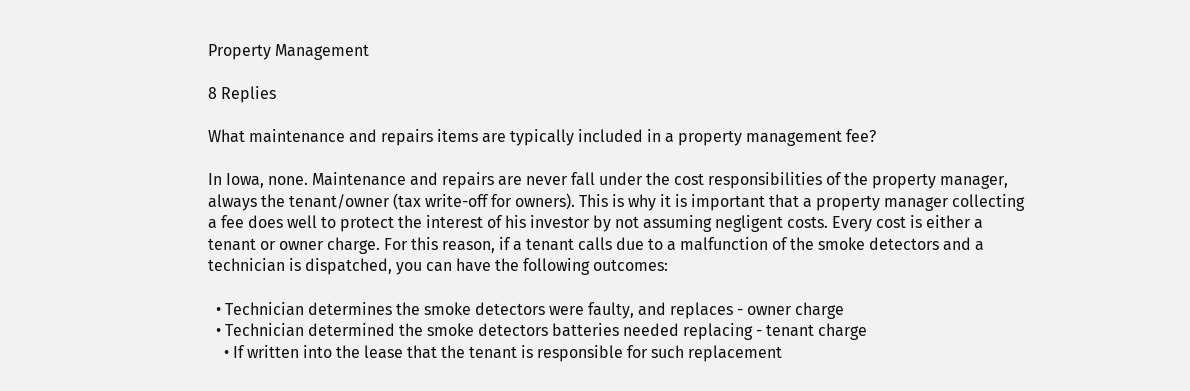Property Management

8 Replies

What maintenance and repairs items are typically included in a property management fee?

In Iowa, none. Maintenance and repairs are never fall under the cost responsibilities of the property manager, always the tenant/owner (tax write-off for owners). This is why it is important that a property manager collecting a fee does well to protect the interest of his investor by not assuming negligent costs. Every cost is either a tenant or owner charge. For this reason, if a tenant calls due to a malfunction of the smoke detectors and a technician is dispatched, you can have the following outcomes:

  • Technician determines the smoke detectors were faulty, and replaces - owner charge
  • Technician determined the smoke detectors batteries needed replacing - tenant charge
    • If written into the lease that the tenant is responsible for such replacement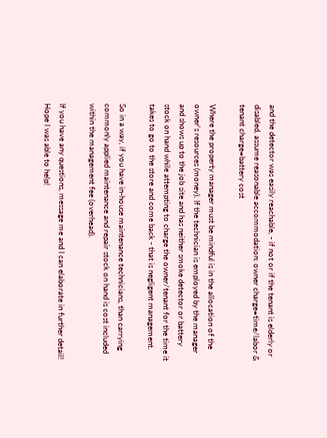and the detector was easily reachable, - if not or if the tenant is elderly or disabled, assume reasonable accommodation: owner charge=time/labor & tenant charge=battery cost

Where the property manager must be mindful is in the allocation of the owner's resources (money). If the technician is employed by the manager and shows up to the job site and has neither smoke detector or battery stock on hand while attempting to charge the owner/tenant for the time it takes to go to the store and come back - that is negligent management.

So in a way, if you have in-house maintenance technicians, than carrying commonly applied maintenance and repair stock on hand is cost included within the management fee (overhead).

If you have any questions, message me and I can elaborate in further detail! Hope I was able to help!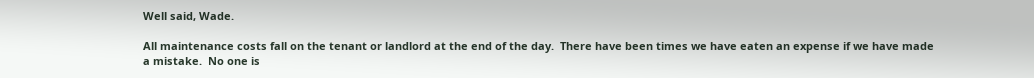Well said, Wade.

All maintenance costs fall on the tenant or landlord at the end of the day.  There have been times we have eaten an expense if we have made a mistake.  No one is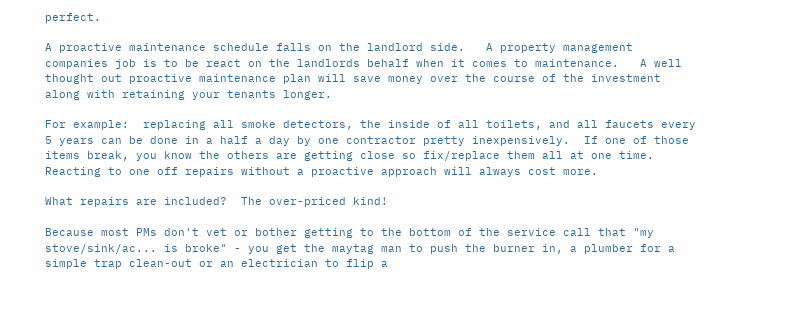perfect.

A proactive maintenance schedule falls on the landlord side.   A property management companies job is to be react on the landlords behalf when it comes to maintenance.   A well thought out proactive maintenance plan will save money over the course of the investment along with retaining your tenants longer.

For example:  replacing all smoke detectors, the inside of all toilets, and all faucets every 5 years can be done in a half a day by one contractor pretty inexpensively.  If one of those items break, you know the others are getting close so fix/replace them all at one time.   Reacting to one off repairs without a proactive approach will always cost more.

What repairs are included?  The over-priced kind!

Because most PMs don't vet or bother getting to the bottom of the service call that "my stove/sink/ac... is broke" - you get the maytag man to push the burner in, a plumber for a simple trap clean-out or an electrician to flip a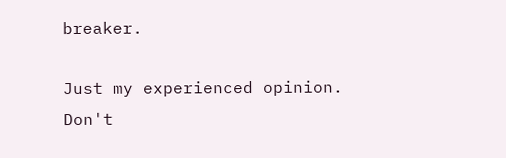breaker.

Just my experienced opinion.  Don't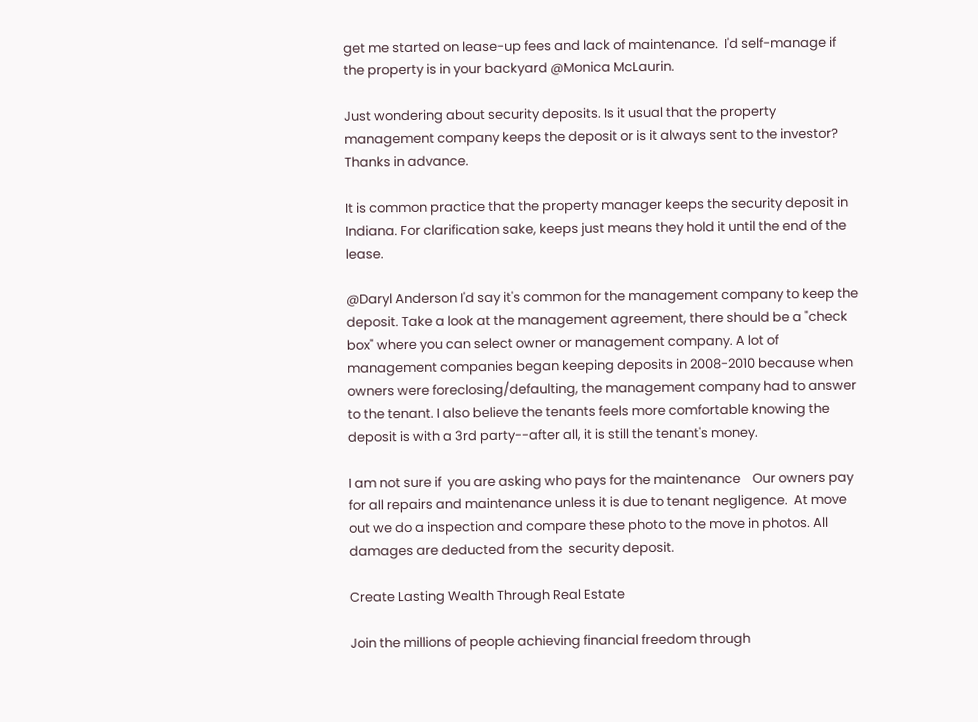get me started on lease-up fees and lack of maintenance.  I'd self-manage if the property is in your backyard @Monica McLaurin.

Just wondering about security deposits. Is it usual that the property management company keeps the deposit or is it always sent to the investor?
Thanks in advance.

It is common practice that the property manager keeps the security deposit in Indiana. For clarification sake, keeps just means they hold it until the end of the lease.

@Daryl Anderson I'd say it's common for the management company to keep the deposit. Take a look at the management agreement, there should be a "check box" where you can select owner or management company. A lot of management companies began keeping deposits in 2008-2010 because when owners were foreclosing/defaulting, the management company had to answer to the tenant. I also believe the tenants feels more comfortable knowing the deposit is with a 3rd party--after all, it is still the tenant's money.

I am not sure if  you are asking who pays for the maintenance    Our owners pay for all repairs and maintenance unless it is due to tenant negligence.  At move out we do a inspection and compare these photo to the move in photos. All  damages are deducted from the  security deposit.

Create Lasting Wealth Through Real Estate

Join the millions of people achieving financial freedom through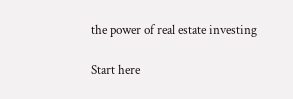the power of real estate investing

Start here